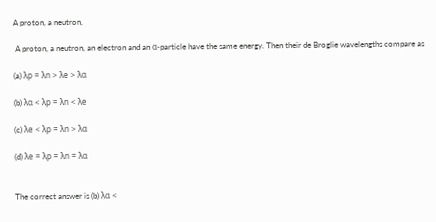A proton, a neutron,

 A proton, a neutron, an electron and an α-particle have the same energy. Then their de Broglie wavelengths compare as

(a) λp = λn > λe > λα

(b) λα < λp = λn < λe

(c) λe < λp = λn > λα

(d) λe = λp = λn = λα


The correct answer is (b) λα <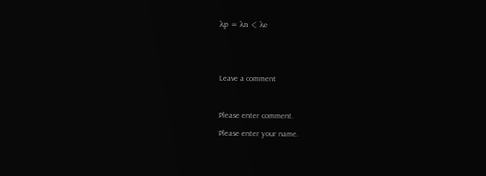λp = λn < λe


Leave a comment

Please enter comment.
Please enter your name.